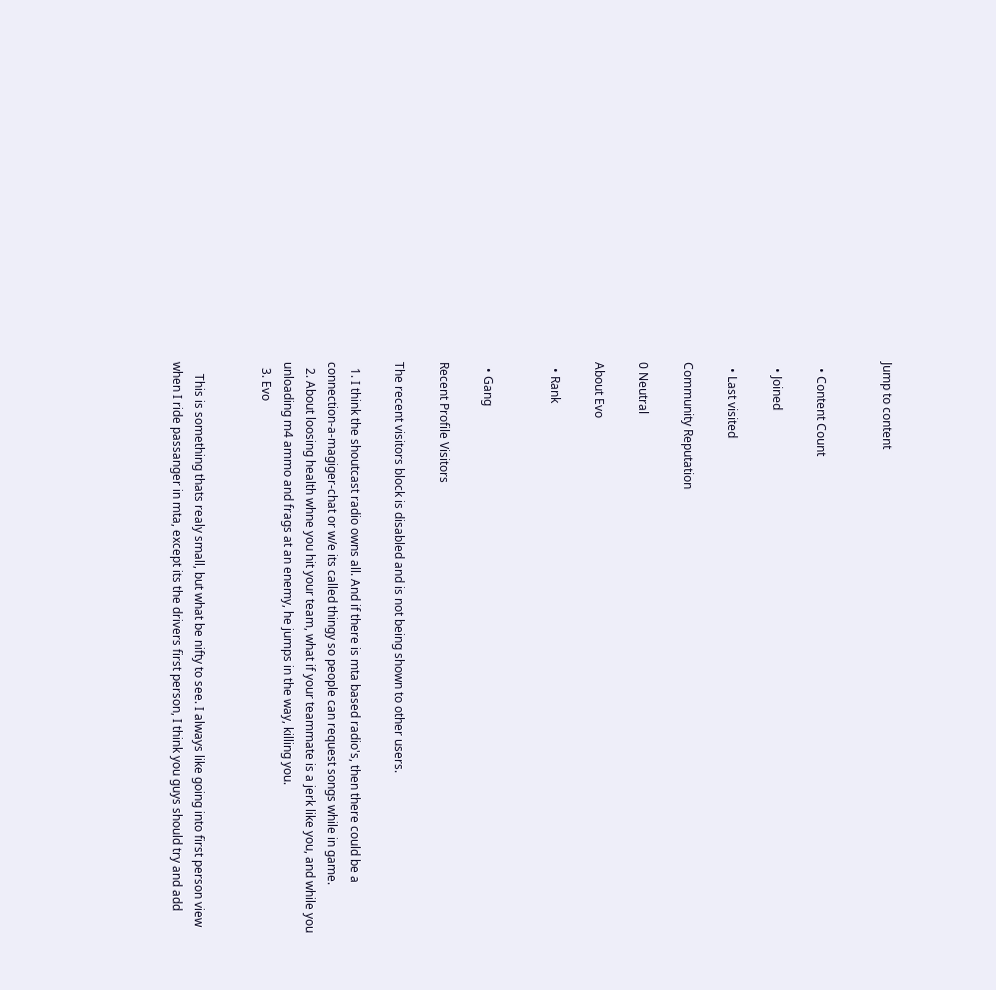Jump to content


  • Content Count

  • Joined

  • Last visited

Community Reputation

0 Neutral

About Evo

  • Rank


  • Gang

Recent Profile Visitors

The recent visitors block is disabled and is not being shown to other users.

  1. I think the shoutcast radio owns all. And if there is mta based radio's, then there could be a connection-a-magiger-chat or w/e its called thingy so people can request songs while in game.
  2. About loosing health whne you hit your team, what if your teammate is a jerk like you, and while you unloading m4 ammo and frags at an enemy, he jumps in the way, killing you.
  3. Evo


    This is something thats realy small, but what be nifty to see. I always like going into first person view when I ride passanger in mta, except its the drivers first person, I think you guys should try and add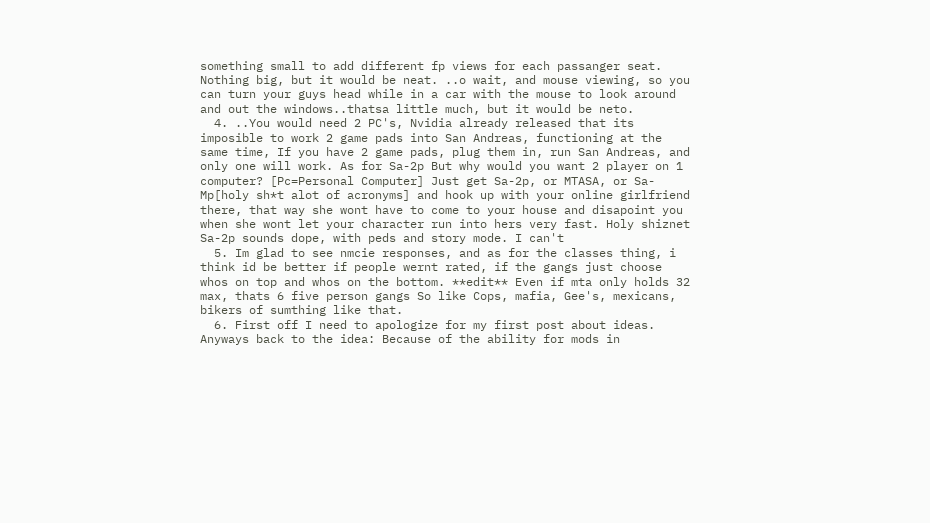something small to add different fp views for each passanger seat. Nothing big, but it would be neat. ..o wait, and mouse viewing, so you can turn your guys head while in a car with the mouse to look around and out the windows..thatsa little much, but it would be neto.
  4. ..You would need 2 PC's, Nvidia already released that its imposible to work 2 game pads into San Andreas, functioning at the same time, If you have 2 game pads, plug them in, run San Andreas, and only one will work. As for Sa-2p But why would you want 2 player on 1 computer? [Pc=Personal Computer] Just get Sa-2p, or MTASA, or Sa-Mp[holy sh*t alot of acronyms] and hook up with your online girlfriend there, that way she wont have to come to your house and disapoint you when she wont let your character run into hers very fast. Holy shiznet Sa-2p sounds dope, with peds and story mode. I can't
  5. Im glad to see nmcie responses, and as for the classes thing, i think id be better if people wernt rated, if the gangs just choose whos on top and whos on the bottom. **edit** Even if mta only holds 32 max, thats 6 five person gangs So like Cops, mafia, Gee's, mexicans, bikers of sumthing like that.
  6. First off I need to apologize for my first post about ideas. Anyways back to the idea: Because of the ability for mods in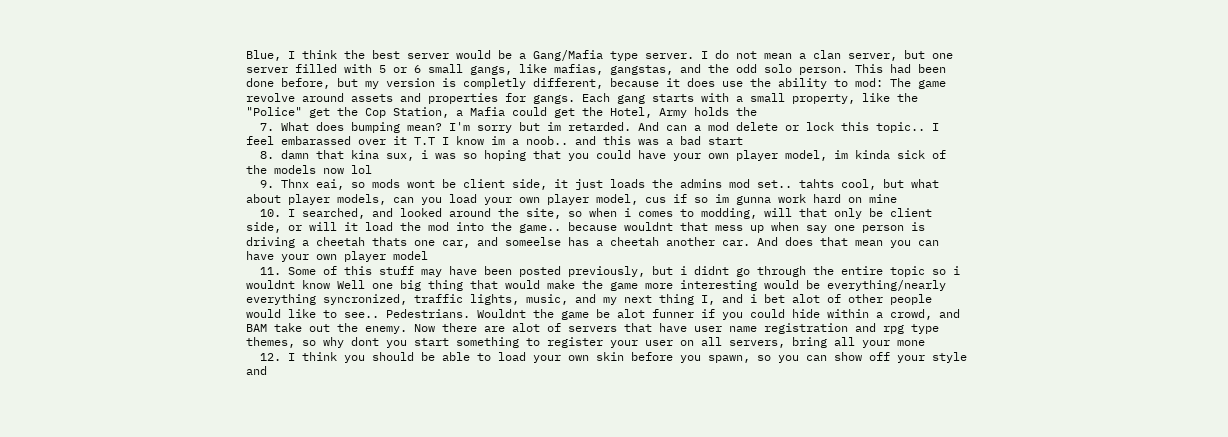Blue, I think the best server would be a Gang/Mafia type server. I do not mean a clan server, but one server filled with 5 or 6 small gangs, like mafias, gangstas, and the odd solo person. This had been done before, but my version is completly different, because it does use the ability to mod: The game revolve around assets and properties for gangs. Each gang starts with a small property, like the "Police" get the Cop Station, a Mafia could get the Hotel, Army holds the
  7. What does bumping mean? I'm sorry but im retarded. And can a mod delete or lock this topic.. I feel embarassed over it T.T I know im a noob.. and this was a bad start
  8. damn that kina sux, i was so hoping that you could have your own player model, im kinda sick of the models now lol
  9. Thnx eai, so mods wont be client side, it just loads the admins mod set.. tahts cool, but what about player models, can you load your own player model, cus if so im gunna work hard on mine
  10. I searched, and looked around the site, so when i comes to modding, will that only be client side, or will it load the mod into the game.. because wouldnt that mess up when say one person is driving a cheetah thats one car, and someelse has a cheetah another car. And does that mean you can have your own player model
  11. Some of this stuff may have been posted previously, but i didnt go through the entire topic so i wouldnt know Well one big thing that would make the game more interesting would be everything/nearly everything syncronized, traffic lights, music, and my next thing I, and i bet alot of other people would like to see.. Pedestrians. Wouldnt the game be alot funner if you could hide within a crowd, and BAM take out the enemy. Now there are alot of servers that have user name registration and rpg type themes, so why dont you start something to register your user on all servers, bring all your mone
  12. I think you should be able to load your own skin before you spawn, so you can show off your style and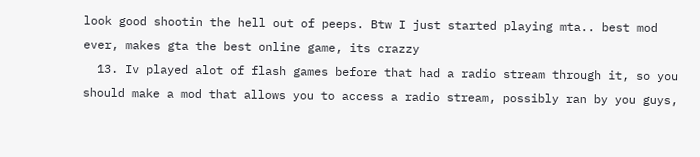look good shootin the hell out of peeps. Btw I just started playing mta.. best mod ever, makes gta the best online game, its crazzy
  13. Iv played alot of flash games before that had a radio stream through it, so you should make a mod that allows you to access a radio stream, possibly ran by you guys,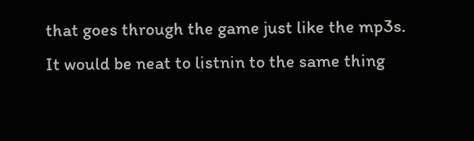that goes through the game just like the mp3s. It would be neat to listnin to the same thing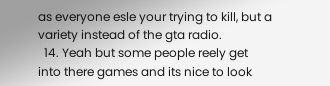as everyone esle your trying to kill, but a variety instead of the gta radio.
  14. Yeah but some people reely get into there games and its nice to look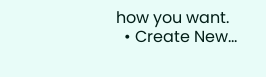how you want.
  • Create New...